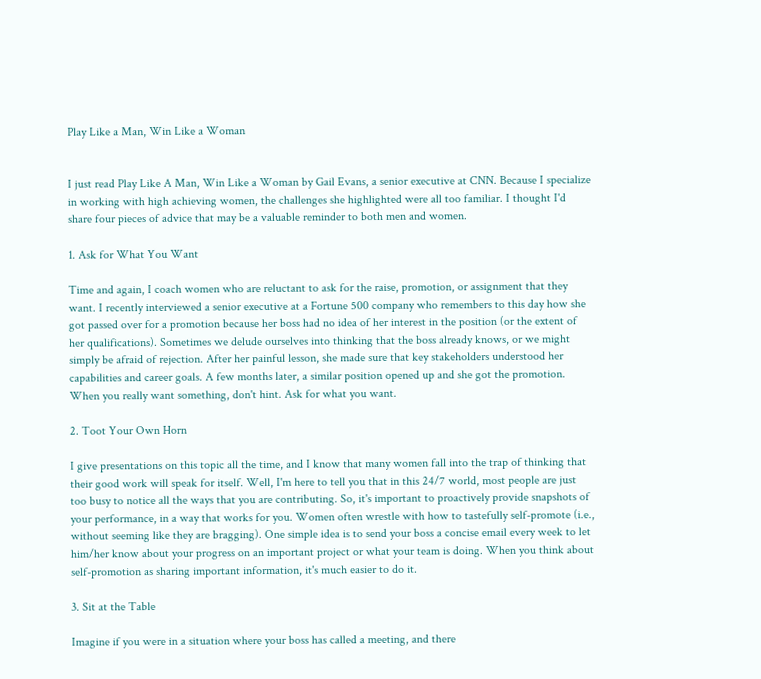Play Like a Man, Win Like a Woman


I just read Play Like A Man, Win Like a Woman by Gail Evans, a senior executive at CNN. Because I specialize in working with high achieving women, the challenges she highlighted were all too familiar. I thought I'd share four pieces of advice that may be a valuable reminder to both men and women.

1. Ask for What You Want

Time and again, I coach women who are reluctant to ask for the raise, promotion, or assignment that they want. I recently interviewed a senior executive at a Fortune 500 company who remembers to this day how she got passed over for a promotion because her boss had no idea of her interest in the position (or the extent of her qualifications). Sometimes we delude ourselves into thinking that the boss already knows, or we might simply be afraid of rejection. After her painful lesson, she made sure that key stakeholders understood her capabilities and career goals. A few months later, a similar position opened up and she got the promotion. When you really want something, don't hint. Ask for what you want.

2. Toot Your Own Horn

I give presentations on this topic all the time, and I know that many women fall into the trap of thinking that their good work will speak for itself. Well, I'm here to tell you that in this 24/7 world, most people are just too busy to notice all the ways that you are contributing. So, it's important to proactively provide snapshots of your performance, in a way that works for you. Women often wrestle with how to tastefully self-promote (i.e., without seeming like they are bragging). One simple idea is to send your boss a concise email every week to let him/her know about your progress on an important project or what your team is doing. When you think about self-promotion as sharing important information, it's much easier to do it.

3. Sit at the Table

Imagine if you were in a situation where your boss has called a meeting, and there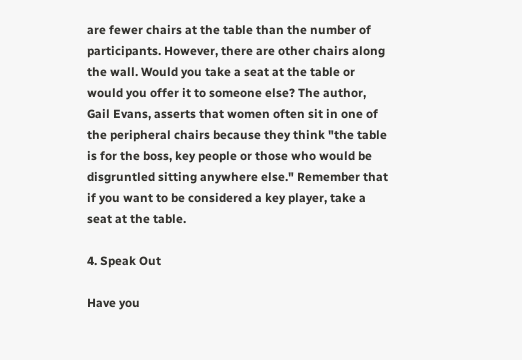are fewer chairs at the table than the number of participants. However, there are other chairs along the wall. Would you take a seat at the table or would you offer it to someone else? The author, Gail Evans, asserts that women often sit in one of the peripheral chairs because they think "the table is for the boss, key people or those who would be disgruntled sitting anywhere else." Remember that if you want to be considered a key player, take a seat at the table.

4. Speak Out

Have you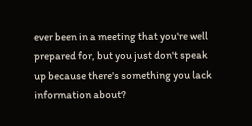ever been in a meeting that you're well prepared for, but you just don't speak up because there's something you lack information about?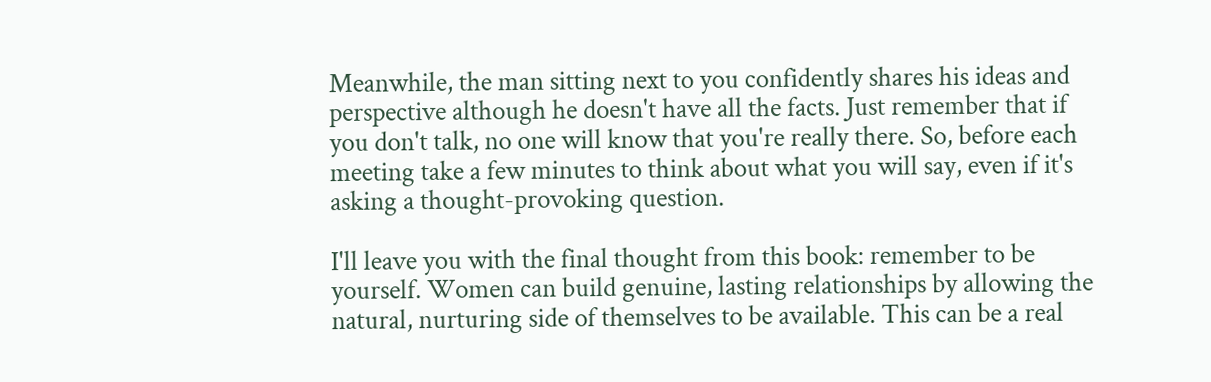Meanwhile, the man sitting next to you confidently shares his ideas and perspective although he doesn't have all the facts. Just remember that if you don't talk, no one will know that you're really there. So, before each meeting take a few minutes to think about what you will say, even if it's asking a thought-provoking question.

I'll leave you with the final thought from this book: remember to be yourself. Women can build genuine, lasting relationships by allowing the natural, nurturing side of themselves to be available. This can be a real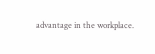advantage in the workplace.